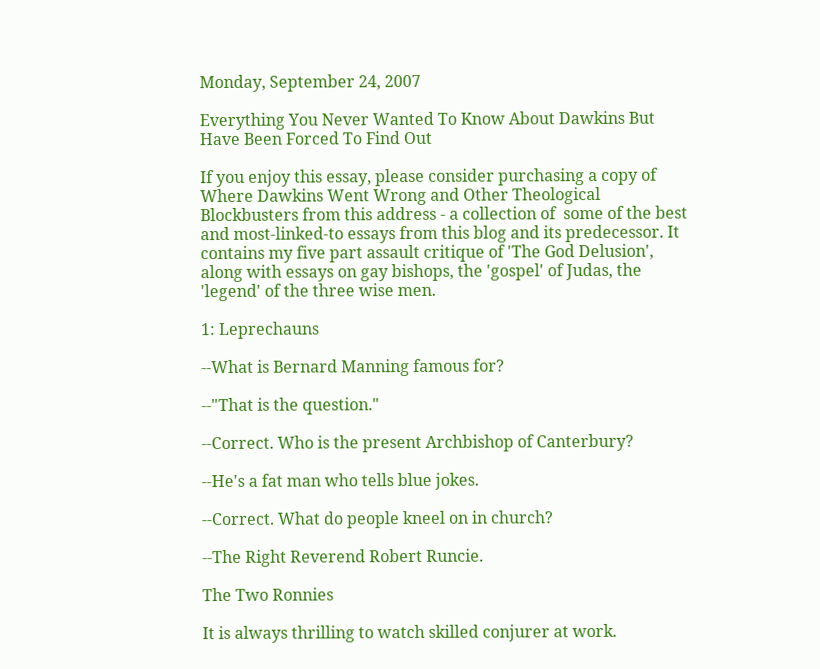Monday, September 24, 2007

Everything You Never Wanted To Know About Dawkins But Have Been Forced To Find Out

If you enjoy this essay, please consider purchasing a copy of Where Dawkins Went Wrong and Other Theological Blockbusters from this address - a collection of  some of the best and most-linked-to essays from this blog and its predecessor. It contains my five part assault critique of 'The God Delusion', along with essays on gay bishops, the 'gospel' of Judas, the 'legend' of the three wise men.

1: Leprechauns

--What is Bernard Manning famous for?

--"That is the question."

--Correct. Who is the present Archbishop of Canterbury?

--He's a fat man who tells blue jokes.

--Correct. What do people kneel on in church?

--The Right Reverend Robert Runcie.

The Two Ronnies

It is always thrilling to watch skilled conjurer at work.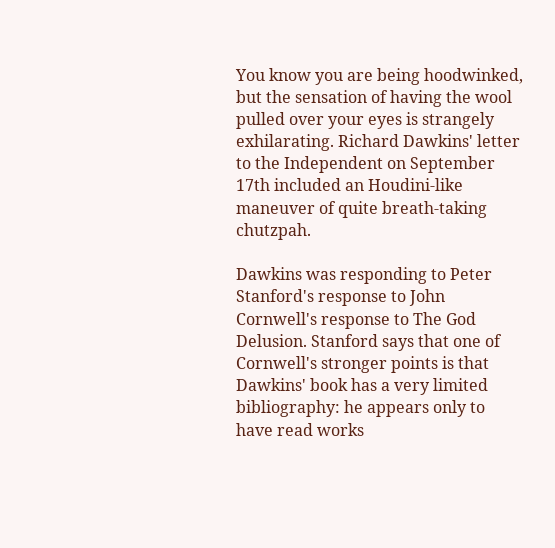You know you are being hoodwinked, but the sensation of having the wool pulled over your eyes is strangely exhilarating. Richard Dawkins' letter to the Independent on September 17th included an Houdini-like maneuver of quite breath-taking chutzpah.

Dawkins was responding to Peter Stanford's response to John Cornwell's response to The God Delusion. Stanford says that one of Cornwell's stronger points is that Dawkins' book has a very limited bibliography: he appears only to have read works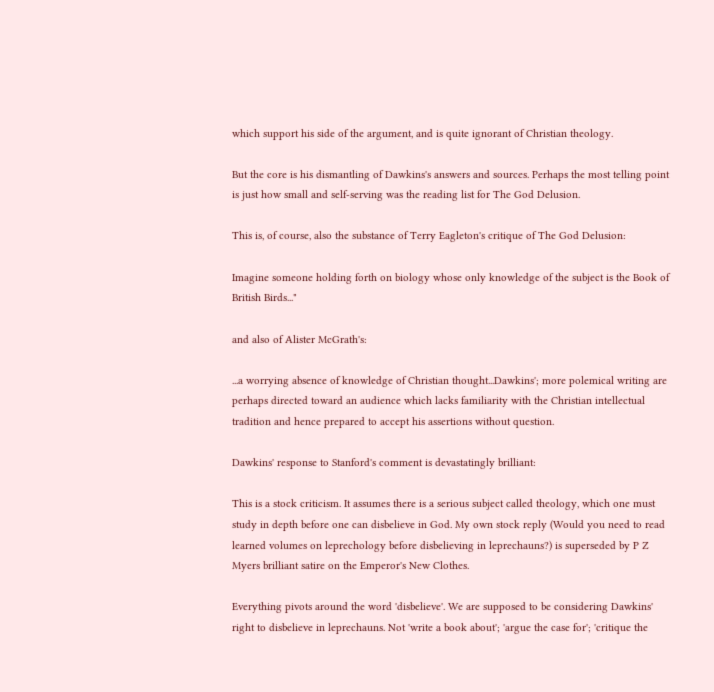which support his side of the argument, and is quite ignorant of Christian theology.

But the core is his dismantling of Dawkins's answers and sources. Perhaps the most telling point is just how small and self-serving was the reading list for The God Delusion.

This is, of course, also the substance of Terry Eagleton's critique of The God Delusion:

Imagine someone holding forth on biology whose only knowledge of the subject is the Book of British Birds..."

and also of Alister McGrath's:

...a worrying absence of knowledge of Christian thought...Dawkins'; more polemical writing are perhaps directed toward an audience which lacks familiarity with the Christian intellectual tradition and hence prepared to accept his assertions without question.

Dawkins' response to Stanford's comment is devastatingly brilliant:

This is a stock criticism. It assumes there is a serious subject called theology, which one must study in depth before one can disbelieve in God. My own stock reply (Would you need to read learned volumes on leprechology before disbelieving in leprechauns?) is superseded by P Z Myers brilliant satire on the Emperor's New Clothes.

Everything pivots around the word 'disbelieve'. We are supposed to be considering Dawkins' right to disbelieve in leprechauns. Not 'write a book about'; 'argue the case for'; 'critique the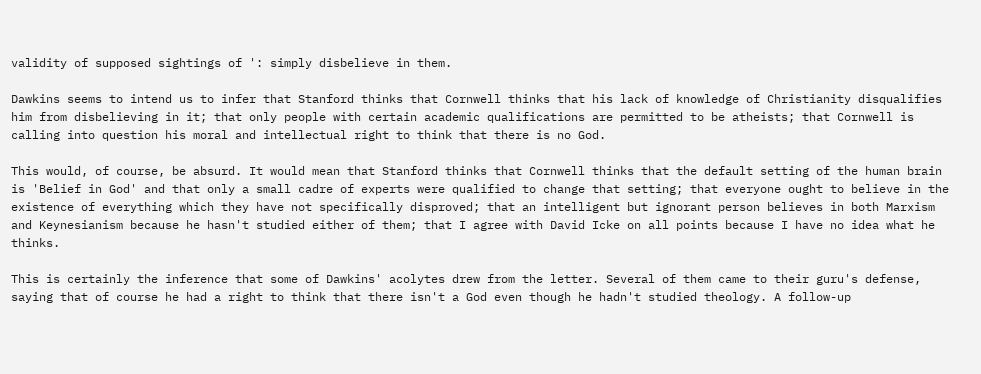validity of supposed sightings of ': simply disbelieve in them.

Dawkins seems to intend us to infer that Stanford thinks that Cornwell thinks that his lack of knowledge of Christianity disqualifies him from disbelieving in it; that only people with certain academic qualifications are permitted to be atheists; that Cornwell is calling into question his moral and intellectual right to think that there is no God.

This would, of course, be absurd. It would mean that Stanford thinks that Cornwell thinks that the default setting of the human brain is 'Belief in God' and that only a small cadre of experts were qualified to change that setting; that everyone ought to believe in the existence of everything which they have not specifically disproved; that an intelligent but ignorant person believes in both Marxism and Keynesianism because he hasn't studied either of them; that I agree with David Icke on all points because I have no idea what he thinks.

This is certainly the inference that some of Dawkins' acolytes drew from the letter. Several of them came to their guru's defense, saying that of course he had a right to think that there isn't a God even though he hadn't studied theology. A follow-up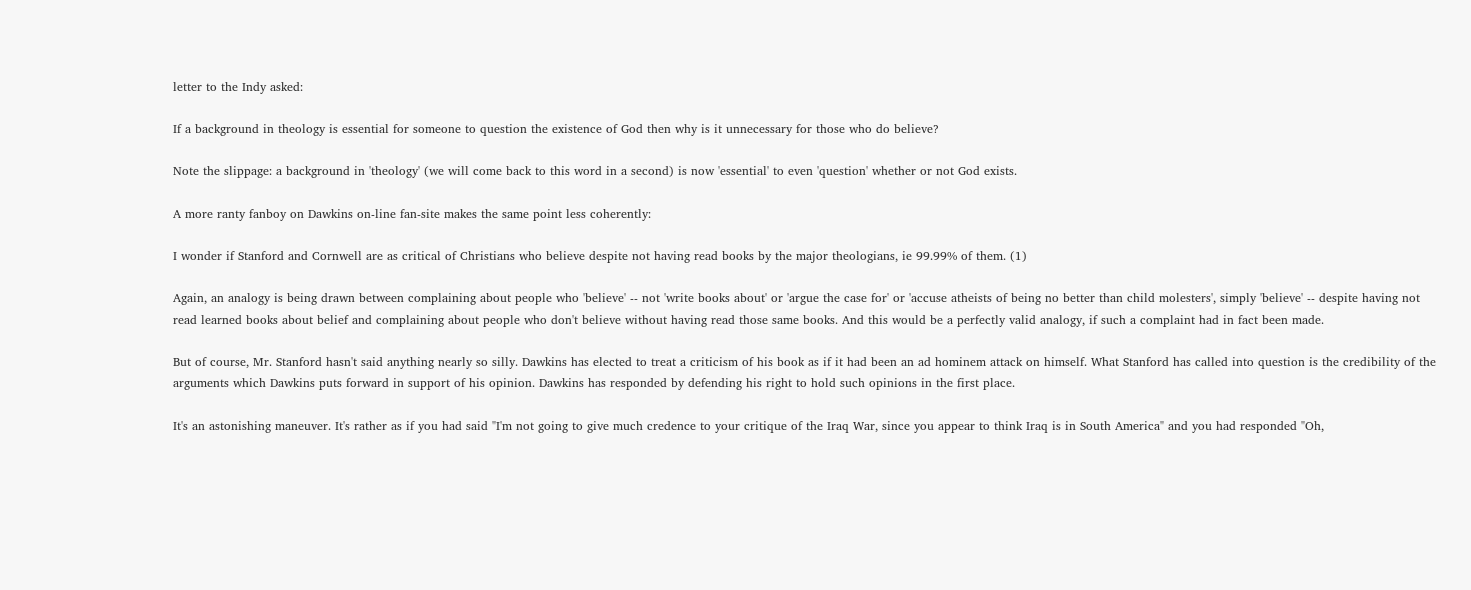letter to the Indy asked:

If a background in theology is essential for someone to question the existence of God then why is it unnecessary for those who do believe?

Note the slippage: a background in 'theology' (we will come back to this word in a second) is now 'essential' to even 'question' whether or not God exists.

A more ranty fanboy on Dawkins on-line fan-site makes the same point less coherently:

I wonder if Stanford and Cornwell are as critical of Christians who believe despite not having read books by the major theologians, ie 99.99% of them. (1)

Again, an analogy is being drawn between complaining about people who 'believe' -- not 'write books about' or 'argue the case for' or 'accuse atheists of being no better than child molesters', simply 'believe' -- despite having not read learned books about belief and complaining about people who don't believe without having read those same books. And this would be a perfectly valid analogy, if such a complaint had in fact been made.

But of course, Mr. Stanford hasn't said anything nearly so silly. Dawkins has elected to treat a criticism of his book as if it had been an ad hominem attack on himself. What Stanford has called into question is the credibility of the arguments which Dawkins puts forward in support of his opinion. Dawkins has responded by defending his right to hold such opinions in the first place.

It's an astonishing maneuver. It's rather as if you had said "I'm not going to give much credence to your critique of the Iraq War, since you appear to think Iraq is in South America" and you had responded "Oh,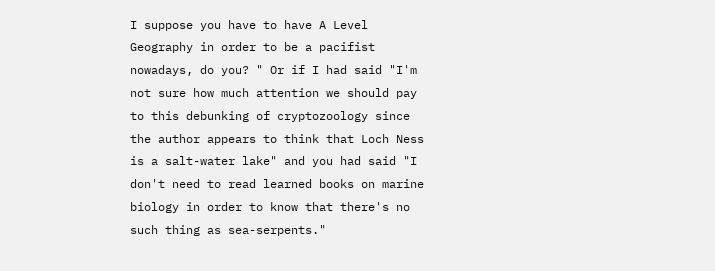I suppose you have to have A Level Geography in order to be a pacifist nowadays, do you? " Or if I had said "I'm not sure how much attention we should pay to this debunking of cryptozoology since the author appears to think that Loch Ness is a salt-water lake" and you had said "I don't need to read learned books on marine biology in order to know that there's no such thing as sea-serpents."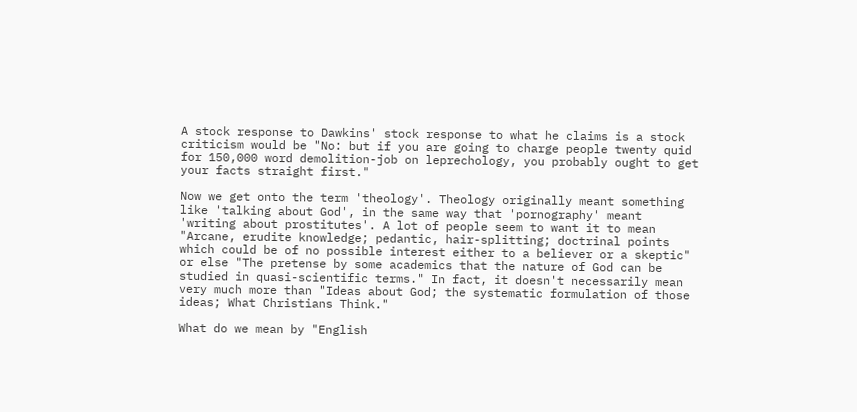A stock response to Dawkins' stock response to what he claims is a stock criticism would be "No: but if you are going to charge people twenty quid for 150,000 word demolition-job on leprechology, you probably ought to get your facts straight first."

Now we get onto the term 'theology'. Theology originally meant something like 'talking about God', in the same way that 'pornography' meant 'writing about prostitutes'. A lot of people seem to want it to mean "Arcane, erudite knowledge; pedantic, hair-splitting; doctrinal points which could be of no possible interest either to a believer or a skeptic" or else "The pretense by some academics that the nature of God can be studied in quasi-scientific terms." In fact, it doesn't necessarily mean very much more than "Ideas about God; the systematic formulation of those ideas; What Christians Think."

What do we mean by "English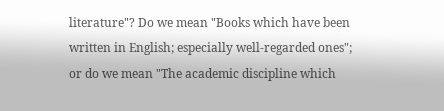literature"? Do we mean "Books which have been written in English; especially well-regarded ones"; or do we mean "The academic discipline which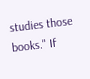studies those books." If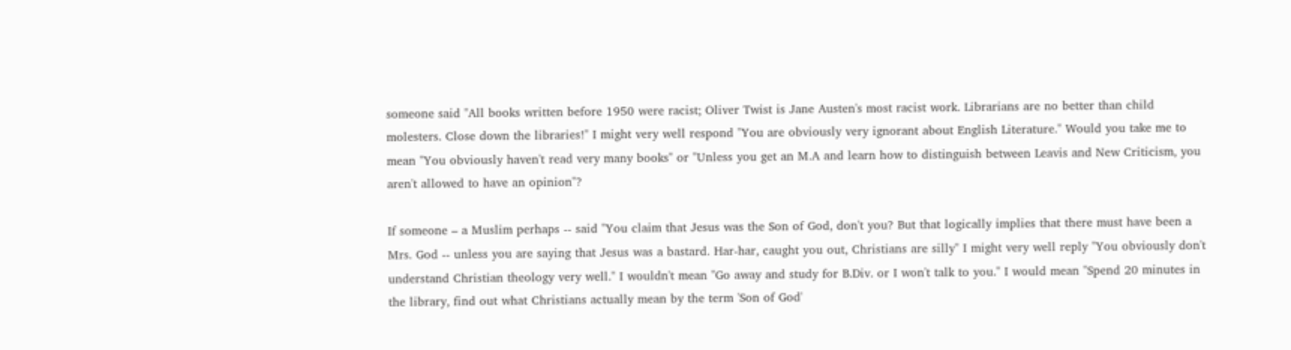someone said "All books written before 1950 were racist; Oliver Twist is Jane Austen's most racist work. Librarians are no better than child molesters. Close down the libraries!" I might very well respond "You are obviously very ignorant about English Literature." Would you take me to mean "You obviously haven't read very many books" or "Unless you get an M.A and learn how to distinguish between Leavis and New Criticism, you aren't allowed to have an opinion"?

If someone – a Muslim perhaps -- said "You claim that Jesus was the Son of God, don't you? But that logically implies that there must have been a Mrs. God -- unless you are saying that Jesus was a bastard. Har-har, caught you out, Christians are silly" I might very well reply "You obviously don't understand Christian theology very well." I wouldn't mean "Go away and study for B.Div. or I won't talk to you." I would mean "Spend 20 minutes in the library, find out what Christians actually mean by the term 'Son of God'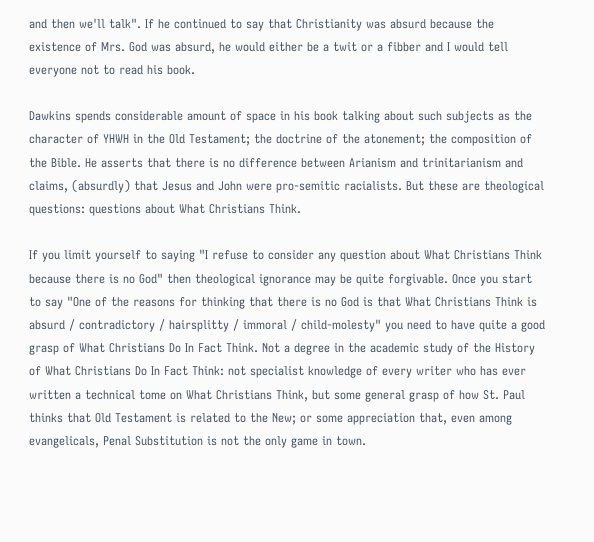and then we'll talk". If he continued to say that Christianity was absurd because the existence of Mrs. God was absurd, he would either be a twit or a fibber and I would tell everyone not to read his book.

Dawkins spends considerable amount of space in his book talking about such subjects as the character of YHWH in the Old Testament; the doctrine of the atonement; the composition of the Bible. He asserts that there is no difference between Arianism and trinitarianism and claims, (absurdly) that Jesus and John were pro-semitic racialists. But these are theological questions: questions about What Christians Think.

If you limit yourself to saying "I refuse to consider any question about What Christians Think because there is no God" then theological ignorance may be quite forgivable. Once you start to say "One of the reasons for thinking that there is no God is that What Christians Think is absurd / contradictory / hairsplitty / immoral / child-molesty" you need to have quite a good grasp of What Christians Do In Fact Think. Not a degree in the academic study of the History of What Christians Do In Fact Think: not specialist knowledge of every writer who has ever written a technical tome on What Christians Think, but some general grasp of how St. Paul thinks that Old Testament is related to the New; or some appreciation that, even among evangelicals, Penal Substitution is not the only game in town.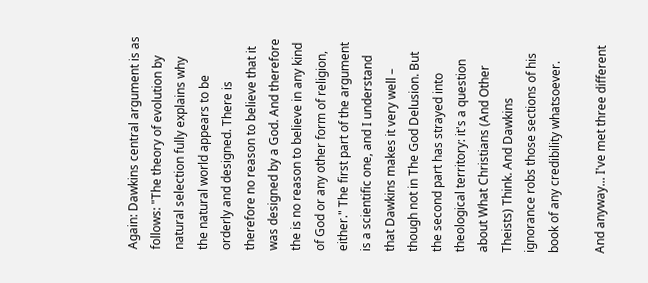Again: Dawkins central argument is as follows: "The theory of evolution by natural selection fully explains why the natural world appears to be orderly and designed. There is therefore no reason to believe that it was designed by a God. And therefore the is no reason to believe in any kind of God or any other form of religion, either." The first part of the argument is a scientific one, and I understand that Dawkins makes it very well – though not in The God Delusion. But the second part has strayed into theological territory: it's a question about What Christians (And Other Theists) Think. And Dawkins ignorance robs those sections of his book of any credibility whatsoever.

And anyway... I've met three different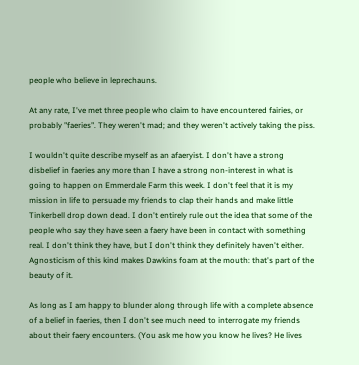people who believe in leprechauns.

At any rate, I've met three people who claim to have encountered fairies, or probably "faeries". They weren't mad; and they weren't actively taking the piss.

I wouldn't quite describe myself as an afaeryist. I don't have a strong disbelief in faeries any more than I have a strong non-interest in what is going to happen on Emmerdale Farm this week. I don't feel that it is my mission in life to persuade my friends to clap their hands and make little Tinkerbell drop down dead. I don't entirely rule out the idea that some of the people who say they have seen a faery have been in contact with something real. I don't think they have, but I don't think they definitely haven't either. Agnosticism of this kind makes Dawkins foam at the mouth: that's part of the beauty of it.

As long as I am happy to blunder along through life with a complete absence of a belief in faeries, then I don't see much need to interrogate my friends about their faery encounters. (You ask me how you know he lives? He lives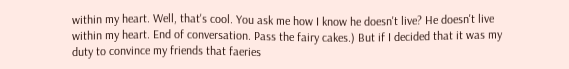within my heart. Well, that's cool. You ask me how I know he doesn't live? He doesn't live within my heart. End of conversation. Pass the fairy cakes.) But if I decided that it was my duty to convince my friends that faeries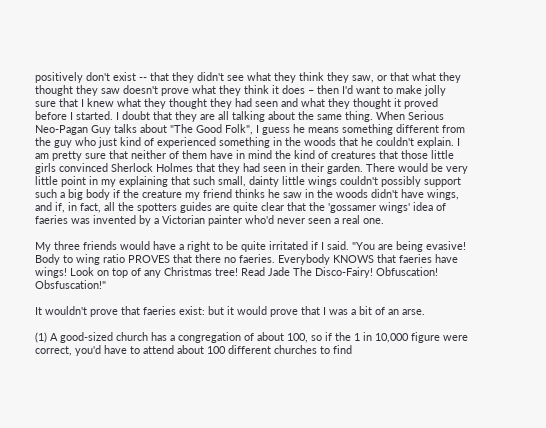positively don't exist -- that they didn't see what they think they saw, or that what they thought they saw doesn't prove what they think it does – then I'd want to make jolly sure that I knew what they thought they had seen and what they thought it proved before I started. I doubt that they are all talking about the same thing. When Serious Neo-Pagan Guy talks about "The Good Folk", I guess he means something different from the guy who just kind of experienced something in the woods that he couldn't explain. I am pretty sure that neither of them have in mind the kind of creatures that those little girls convinced Sherlock Holmes that they had seen in their garden. There would be very little point in my explaining that such small, dainty little wings couldn't possibly support such a big body if the creature my friend thinks he saw in the woods didn't have wings, and if, in fact, all the spotters guides are quite clear that the 'gossamer wings' idea of faeries was invented by a Victorian painter who'd never seen a real one.

My three friends would have a right to be quite irritated if I said. "You are being evasive! Body to wing ratio PROVES that there no faeries. Everybody KNOWS that faeries have wings! Look on top of any Christmas tree! Read Jade The Disco-Fairy! Obfuscation! Obsfuscation!"

It wouldn't prove that faeries exist: but it would prove that I was a bit of an arse.

(1) A good-sized church has a congregation of about 100, so if the 1 in 10,000 figure were correct, you'd have to attend about 100 different churches to find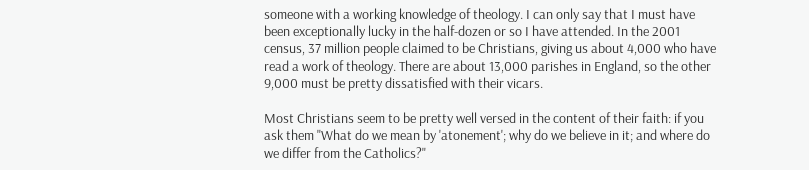someone with a working knowledge of theology. I can only say that I must have been exceptionally lucky in the half-dozen or so I have attended. In the 2001 census, 37 million people claimed to be Christians, giving us about 4,000 who have read a work of theology. There are about 13,000 parishes in England, so the other 9,000 must be pretty dissatisfied with their vicars.

Most Christians seem to be pretty well versed in the content of their faith: if you ask them "What do we mean by 'atonement'; why do we believe in it; and where do we differ from the Catholics?"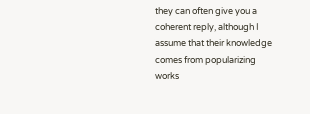they can often give you a coherent reply, although I assume that their knowledge comes from popularizing works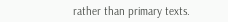rather than primary texts.